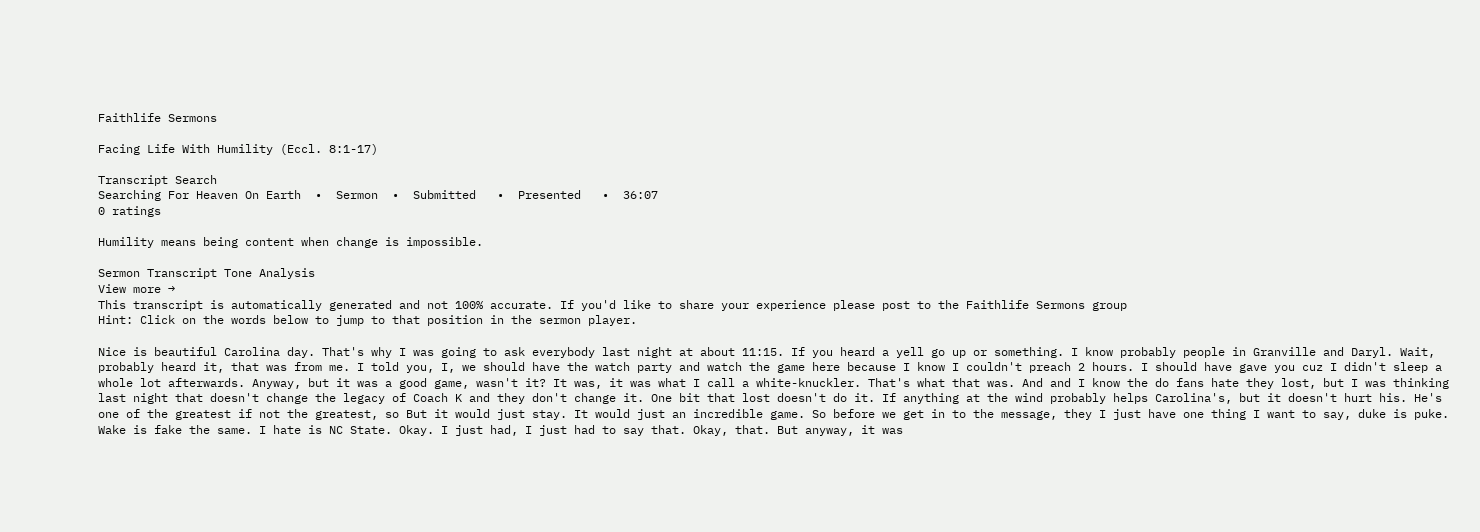Faithlife Sermons

Facing Life With Humility (Eccl. 8:1-17)

Transcript Search
Searching For Heaven On Earth  •  Sermon  •  Submitted   •  Presented   •  36:07
0 ratings

Humility means being content when change is impossible.

Sermon Transcript Tone Analysis
View more →
This transcript is automatically generated and not 100% accurate. If you'd like to share your experience please post to the Faithlife Sermons group
Hint: Click on the words below to jump to that position in the sermon player.

Nice is beautiful Carolina day. That's why I was going to ask everybody last night at about 11:15. If you heard a yell go up or something. I know probably people in Granville and Daryl. Wait, probably heard it, that was from me. I told you, I, we should have the watch party and watch the game here because I know I couldn't preach 2 hours. I should have gave you cuz I didn't sleep a whole lot afterwards. Anyway, but it was a good game, wasn't it? It was, it was what I call a white-knuckler. That's what that was. And and I know the do fans hate they lost, but I was thinking last night that doesn't change the legacy of Coach K and they don't change it. One bit that lost doesn't do it. If anything at the wind probably helps Carolina's, but it doesn't hurt his. He's one of the greatest if not the greatest, so But it would just stay. It would just an incredible game. So before we get in to the message, they I just have one thing I want to say, duke is puke. Wake is fake the same. I hate is NC State. Okay. I just had, I just had to say that. Okay, that. But anyway, it was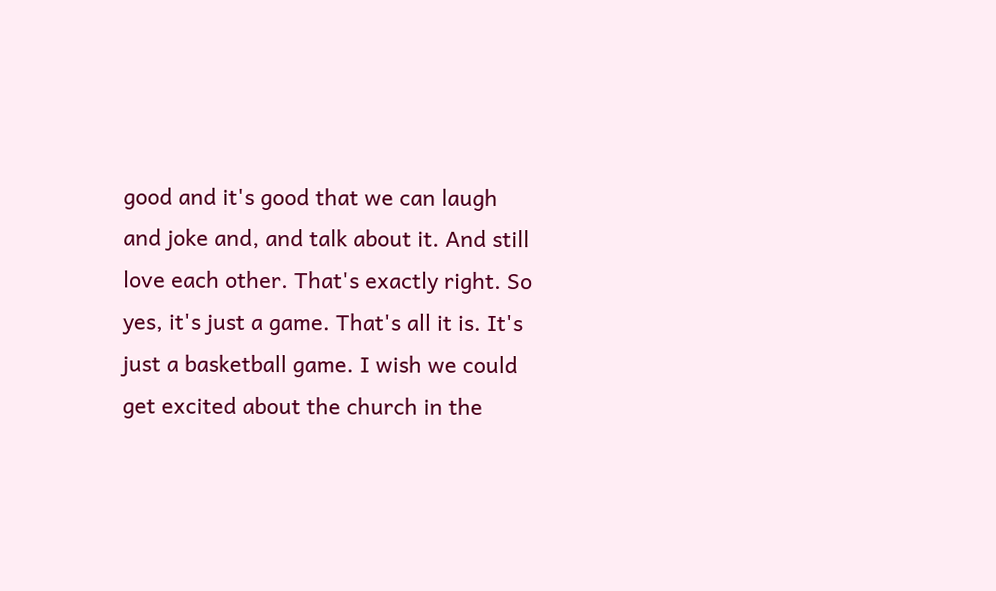good and it's good that we can laugh and joke and, and talk about it. And still love each other. That's exactly right. So yes, it's just a game. That's all it is. It's just a basketball game. I wish we could get excited about the church in the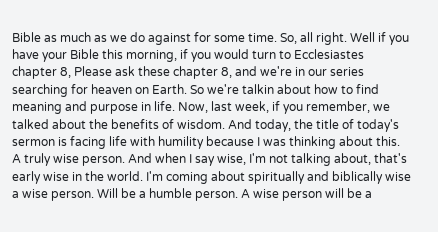Bible as much as we do against for some time. So, all right. Well if you have your Bible this morning, if you would turn to Ecclesiastes chapter 8, Please ask these chapter 8, and we're in our series searching for heaven on Earth. So we're talkin about how to find meaning and purpose in life. Now, last week, if you remember, we talked about the benefits of wisdom. And today, the title of today's sermon is facing life with humility because I was thinking about this. A truly wise person. And when I say wise, I'm not talking about, that's early wise in the world. I'm coming about spiritually and biblically wise a wise person. Will be a humble person. A wise person will be a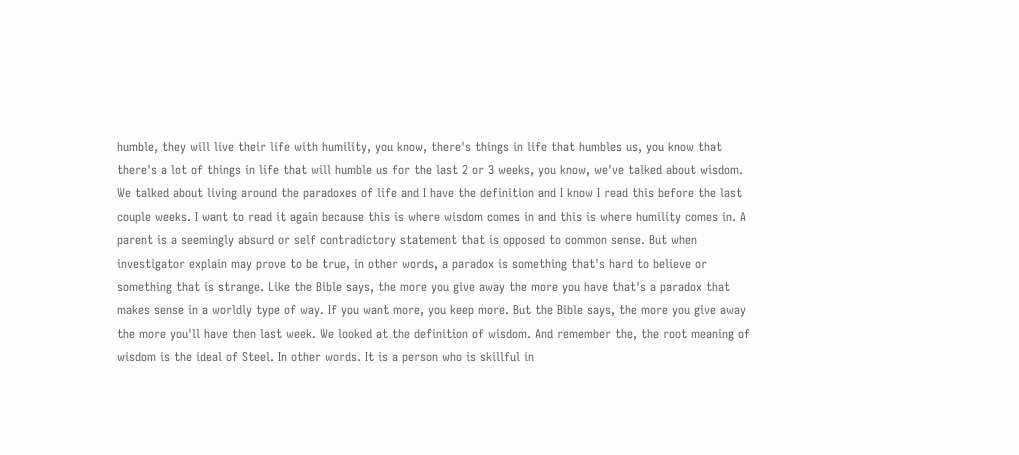humble, they will live their life with humility, you know, there's things in life that humbles us, you know that there's a lot of things in life that will humble us for the last 2 or 3 weeks, you know, we've talked about wisdom. We talked about living around the paradoxes of life and I have the definition and I know I read this before the last couple weeks. I want to read it again because this is where wisdom comes in and this is where humility comes in. A parent is a seemingly absurd or self contradictory statement that is opposed to common sense. But when investigator explain may prove to be true, in other words, a paradox is something that's hard to believe or something that is strange. Like the Bible says, the more you give away the more you have that's a paradox that makes sense in a worldly type of way. If you want more, you keep more. But the Bible says, the more you give away the more you'll have then last week. We looked at the definition of wisdom. And remember the, the root meaning of wisdom is the ideal of Steel. In other words. It is a person who is skillful in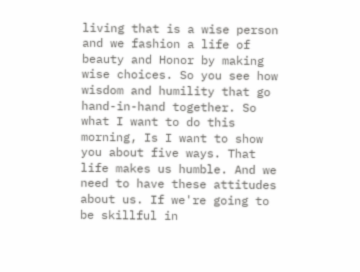living that is a wise person and we fashion a life of beauty and Honor by making wise choices. So you see how wisdom and humility that go hand-in-hand together. So what I want to do this morning, Is I want to show you about five ways. That life makes us humble. And we need to have these attitudes about us. If we're going to be skillful in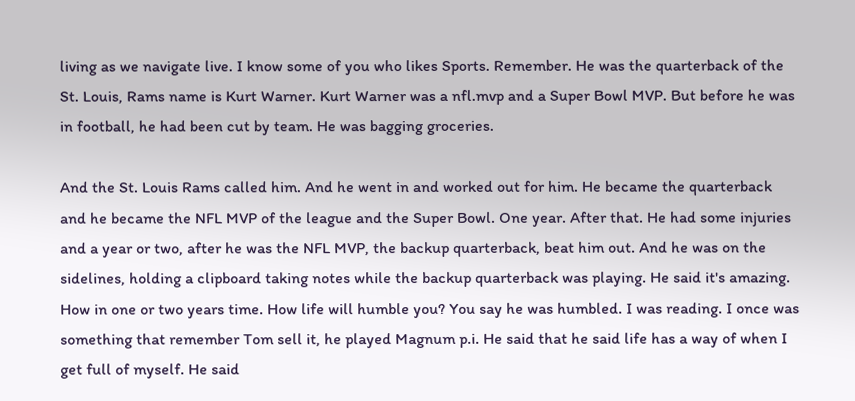living as we navigate live. I know some of you who likes Sports. Remember. He was the quarterback of the St. Louis, Rams name is Kurt Warner. Kurt Warner was a nfl.mvp and a Super Bowl MVP. But before he was in football, he had been cut by team. He was bagging groceries.

And the St. Louis Rams called him. And he went in and worked out for him. He became the quarterback and he became the NFL MVP of the league and the Super Bowl. One year. After that. He had some injuries and a year or two, after he was the NFL MVP, the backup quarterback, beat him out. And he was on the sidelines, holding a clipboard taking notes while the backup quarterback was playing. He said it's amazing. How in one or two years time. How life will humble you? You say he was humbled. I was reading. I once was something that remember Tom sell it, he played Magnum p.i. He said that he said life has a way of when I get full of myself. He said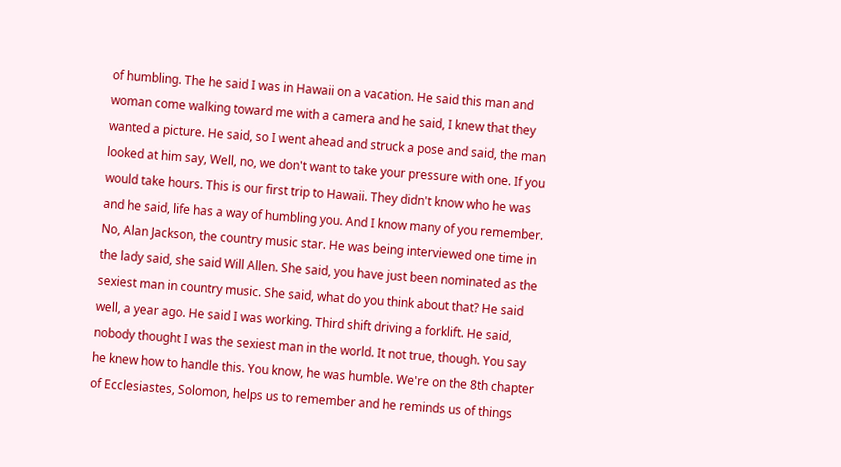of humbling. The he said I was in Hawaii on a vacation. He said this man and woman come walking toward me with a camera and he said, I knew that they wanted a picture. He said, so I went ahead and struck a pose and said, the man looked at him say, Well, no, we don't want to take your pressure with one. If you would take hours. This is our first trip to Hawaii. They didn't know who he was and he said, life has a way of humbling you. And I know many of you remember. No, Alan Jackson, the country music star. He was being interviewed one time in the lady said, she said Will Allen. She said, you have just been nominated as the sexiest man in country music. She said, what do you think about that? He said well, a year ago. He said I was working. Third shift driving a forklift. He said, nobody thought I was the sexiest man in the world. It not true, though. You say he knew how to handle this. You know, he was humble. We're on the 8th chapter of Ecclesiastes, Solomon, helps us to remember and he reminds us of things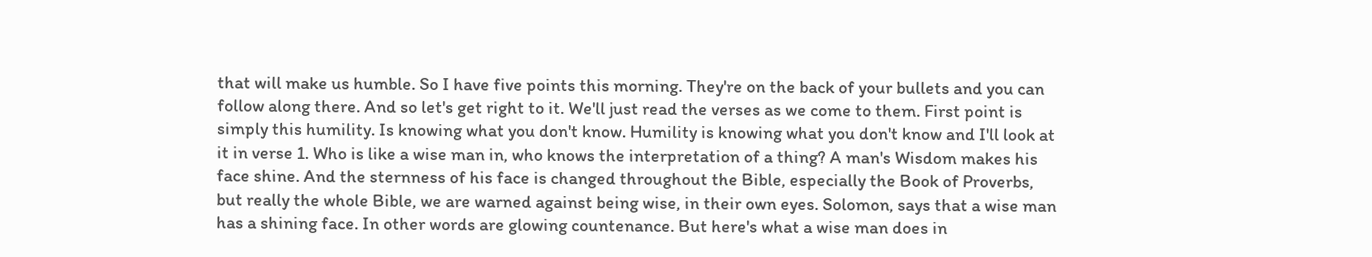that will make us humble. So I have five points this morning. They're on the back of your bullets and you can follow along there. And so let's get right to it. We'll just read the verses as we come to them. First point is simply this humility. Is knowing what you don't know. Humility is knowing what you don't know and I'll look at it in verse 1. Who is like a wise man in, who knows the interpretation of a thing? A man's Wisdom makes his face shine. And the sternness of his face is changed throughout the Bible, especially the Book of Proverbs, but really the whole Bible, we are warned against being wise, in their own eyes. Solomon, says that a wise man has a shining face. In other words are glowing countenance. But here's what a wise man does in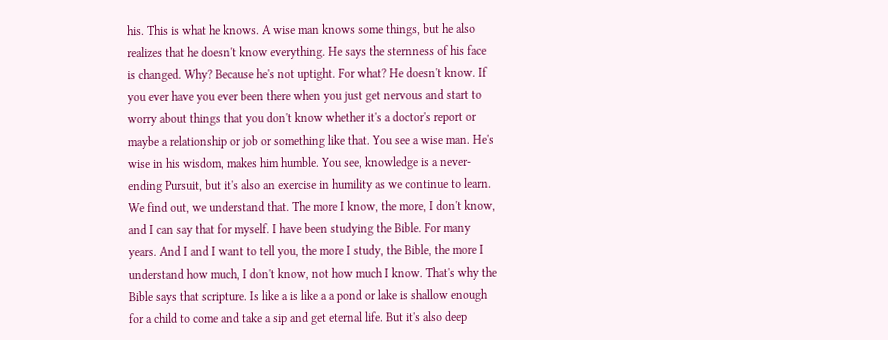his. This is what he knows. A wise man knows some things, but he also realizes that he doesn't know everything. He says the sternness of his face is changed. Why? Because he's not uptight. For what? He doesn't know. If you ever have you ever been there when you just get nervous and start to worry about things that you don't know whether it's a doctor's report or maybe a relationship or job or something like that. You see a wise man. He's wise in his wisdom, makes him humble. You see, knowledge is a never-ending Pursuit, but it's also an exercise in humility as we continue to learn. We find out, we understand that. The more I know, the more, I don't know, and I can say that for myself. I have been studying the Bible. For many years. And I and I want to tell you, the more I study, the Bible, the more I understand how much, I don't know, not how much I know. That's why the Bible says that scripture. Is like a is like a a pond or lake is shallow enough for a child to come and take a sip and get eternal life. But it's also deep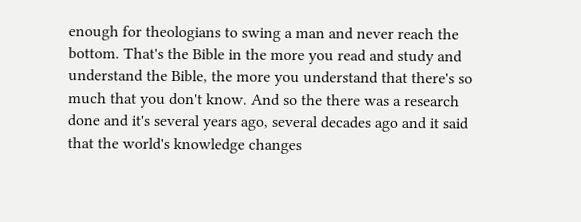enough for theologians to swing a man and never reach the bottom. That's the Bible in the more you read and study and understand the Bible, the more you understand that there's so much that you don't know. And so the there was a research done and it's several years ago, several decades ago and it said that the world's knowledge changes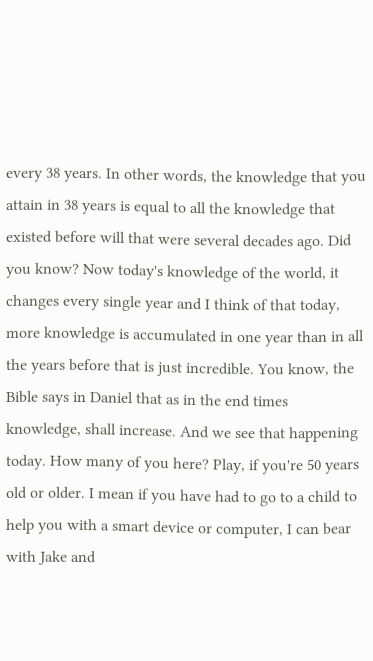every 38 years. In other words, the knowledge that you attain in 38 years is equal to all the knowledge that existed before will that were several decades ago. Did you know? Now today's knowledge of the world, it changes every single year and I think of that today, more knowledge is accumulated in one year than in all the years before that is just incredible. You know, the Bible says in Daniel that as in the end times knowledge, shall increase. And we see that happening today. How many of you here? Play, if you're 50 years old or older. I mean if you have had to go to a child to help you with a smart device or computer, I can bear with Jake and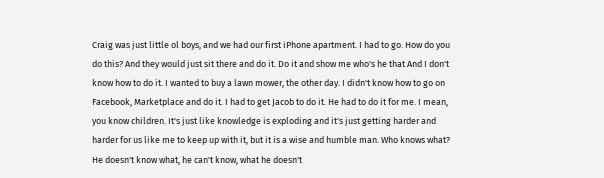Craig was just little ol boys, and we had our first iPhone apartment. I had to go. How do you do this? And they would just sit there and do it. Do it and show me who's he that And I don't know how to do it. I wanted to buy a lawn mower, the other day. I didn't know how to go on Facebook, Marketplace and do it. I had to get Jacob to do it. He had to do it for me. I mean, you know children. It's just like knowledge is exploding and it's just getting harder and harder for us like me to keep up with it, but it is a wise and humble man. Who knows what? He doesn't know what, he can't know, what he doesn't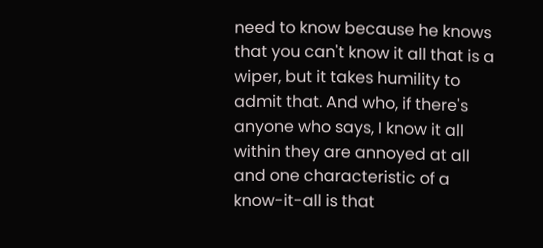need to know because he knows that you can't know it all that is a wiper, but it takes humility to admit that. And who, if there's anyone who says, I know it all within they are annoyed at all and one characteristic of a know-it-all is that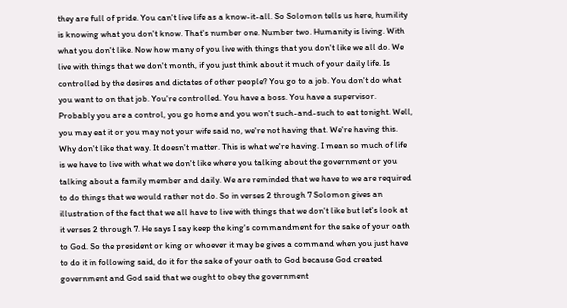they are full of pride. You can't live life as a know-it-all. So Solomon tells us here, humility is knowing what you don't know. That's number one. Number two. Humanity is living. With what you don't like. Now how many of you live with things that you don't like we all do. We live with things that we don't month, if you just think about it much of your daily life. Is controlled by the desires and dictates of other people? You go to a job. You don't do what you want to on that job. You're controlled. You have a boss. You have a supervisor. Probably you are a control, you go home and you won't such-and-such to eat tonight. Well, you may eat it or you may not your wife said no, we're not having that. We're having this. Why don't like that way. It doesn't matter. This is what we're having. I mean so much of life is we have to live with what we don't like where you talking about the government or you talking about a family member and daily. We are reminded that we have to we are required to do things that we would rather not do. So in verses 2 through 7 Solomon gives an illustration of the fact that we all have to live with things that we don't like but let's look at it verses 2 through 7. He says I say keep the king's commandment for the sake of your oath to God. So the president or king or whoever it may be gives a command when you just have to do it in following said, do it for the sake of your oath to God because God created government and God said that we ought to obey the government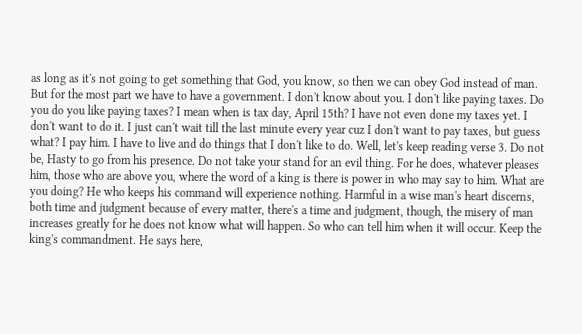as long as it's not going to get something that God, you know, so then we can obey God instead of man. But for the most part we have to have a government. I don't know about you. I don't like paying taxes. Do you do you like paying taxes? I mean when is tax day, April 15th? I have not even done my taxes yet. I don't want to do it. I just can't wait till the last minute every year cuz I don't want to pay taxes, but guess what? I pay him. I have to live and do things that I don't like to do. Well, let's keep reading verse 3. Do not be, Hasty to go from his presence. Do not take your stand for an evil thing. For he does, whatever pleases him, those who are above you, where the word of a king is there is power in who may say to him. What are you doing? He who keeps his command will experience nothing. Harmful in a wise man's heart discerns, both time and judgment because of every matter, there's a time and judgment, though, the misery of man increases greatly for he does not know what will happen. So who can tell him when it will occur. Keep the king's commandment. He says here,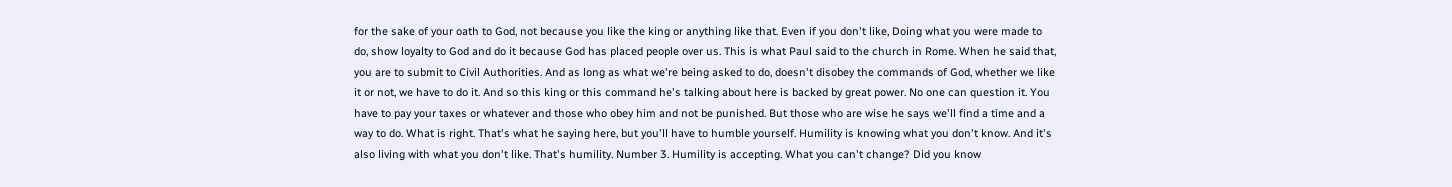for the sake of your oath to God, not because you like the king or anything like that. Even if you don't like, Doing what you were made to do, show loyalty to God and do it because God has placed people over us. This is what Paul said to the church in Rome. When he said that, you are to submit to Civil Authorities. And as long as what we're being asked to do, doesn't disobey the commands of God, whether we like it or not, we have to do it. And so this king or this command he's talking about here is backed by great power. No one can question it. You have to pay your taxes or whatever and those who obey him and not be punished. But those who are wise he says we'll find a time and a way to do. What is right. That's what he saying here, but you'll have to humble yourself. Humility is knowing what you don't know. And it's also living with what you don't like. That's humility. Number 3. Humility is accepting. What you can't change? Did you know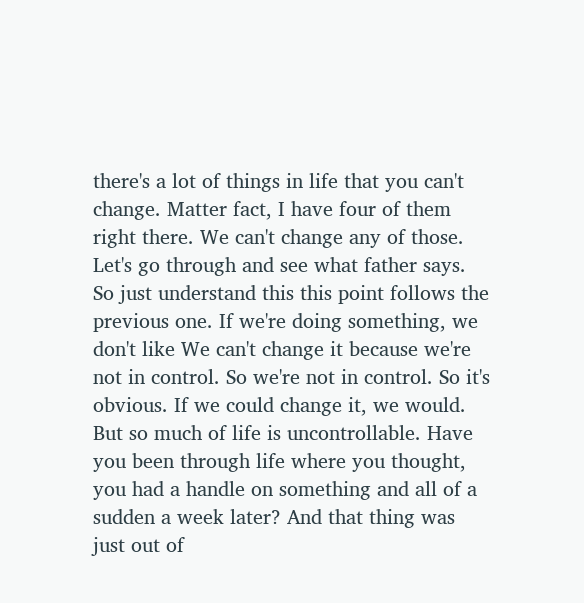there's a lot of things in life that you can't change. Matter fact, I have four of them right there. We can't change any of those. Let's go through and see what father says. So just understand this this point follows the previous one. If we're doing something, we don't like We can't change it because we're not in control. So we're not in control. So it's obvious. If we could change it, we would. But so much of life is uncontrollable. Have you been through life where you thought, you had a handle on something and all of a sudden a week later? And that thing was just out of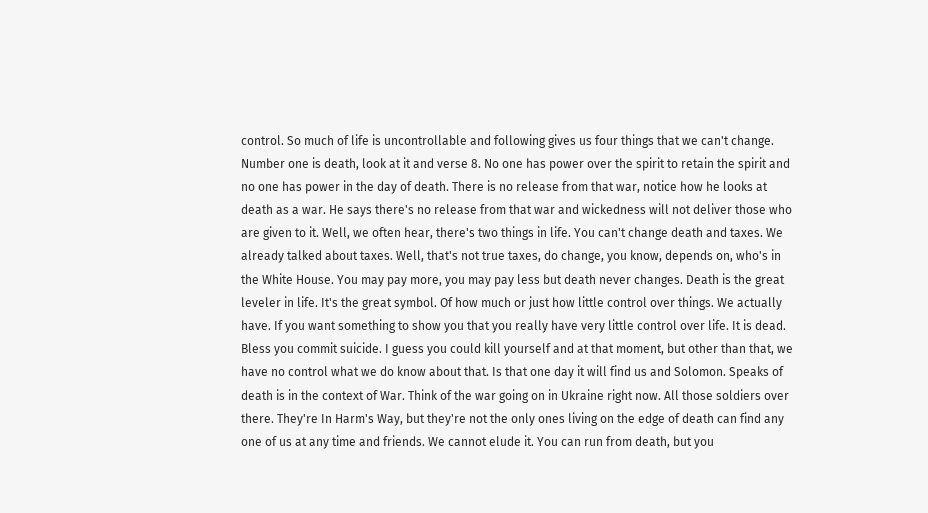control. So much of life is uncontrollable and following gives us four things that we can't change. Number one is death, look at it and verse 8. No one has power over the spirit to retain the spirit and no one has power in the day of death. There is no release from that war, notice how he looks at death as a war. He says there's no release from that war and wickedness will not deliver those who are given to it. Well, we often hear, there's two things in life. You can't change death and taxes. We already talked about taxes. Well, that's not true taxes, do change, you know, depends on, who's in the White House. You may pay more, you may pay less but death never changes. Death is the great leveler in life. It's the great symbol. Of how much or just how little control over things. We actually have. If you want something to show you that you really have very little control over life. It is dead. Bless you commit suicide. I guess you could kill yourself and at that moment, but other than that, we have no control what we do know about that. Is that one day it will find us and Solomon. Speaks of death is in the context of War. Think of the war going on in Ukraine right now. All those soldiers over there. They're In Harm's Way, but they're not the only ones living on the edge of death can find any one of us at any time and friends. We cannot elude it. You can run from death, but you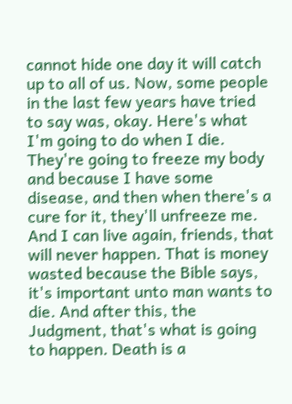cannot hide one day it will catch up to all of us. Now, some people in the last few years have tried to say was, okay. Here's what I'm going to do when I die. They're going to freeze my body and because I have some disease, and then when there's a cure for it, they'll unfreeze me. And I can live again, friends, that will never happen. That is money wasted because the Bible says, it's important unto man wants to die. And after this, the Judgment, that's what is going to happen. Death is a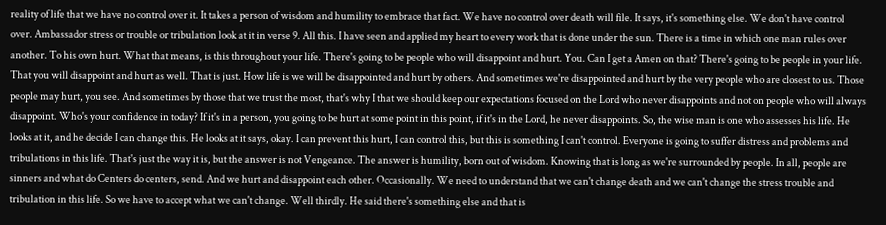reality of life that we have no control over it. It takes a person of wisdom and humility to embrace that fact. We have no control over death will file. It says, it's something else. We don't have control over. Ambassador stress or trouble or tribulation look at it in verse 9. All this. I have seen and applied my heart to every work that is done under the sun. There is a time in which one man rules over another. To his own hurt. What that means, is this throughout your life. There's going to be people who will disappoint and hurt. You. Can I get a Amen on that? There's going to be people in your life. That you will disappoint and hurt as well. That is just. How life is we will be disappointed and hurt by others. And sometimes we're disappointed and hurt by the very people who are closest to us. Those people may hurt, you see. And sometimes by those that we trust the most, that's why I that we should keep our expectations focused on the Lord who never disappoints and not on people who will always disappoint. Who's your confidence in today? If it's in a person, you going to be hurt at some point in this point, if it's in the Lord, he never disappoints. So, the wise man is one who assesses his life. He looks at it, and he decide I can change this. He looks at it says, okay. I can prevent this hurt, I can control this, but this is something I can't control. Everyone is going to suffer distress and problems and tribulations in this life. That's just the way it is, but the answer is not Vengeance. The answer is humility, born out of wisdom. Knowing that is long as we're surrounded by people. In all, people are sinners and what do Centers do centers, send. And we hurt and disappoint each other. Occasionally. We need to understand that we can't change death and we can't change the stress trouble and tribulation in this life. So we have to accept what we can't change. Well thirdly. He said there's something else and that is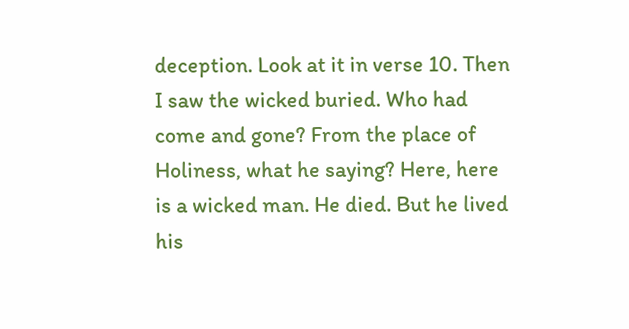deception. Look at it in verse 10. Then I saw the wicked buried. Who had come and gone? From the place of Holiness, what he saying? Here, here is a wicked man. He died. But he lived his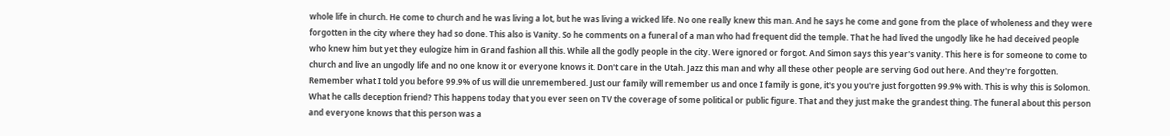whole life in church. He come to church and he was living a lot, but he was living a wicked life. No one really knew this man. And he says he come and gone from the place of wholeness and they were forgotten in the city where they had so done. This also is Vanity. So he comments on a funeral of a man who had frequent did the temple. That he had lived the ungodly like he had deceived people who knew him but yet they eulogize him in Grand fashion all this. While all the godly people in the city. Were ignored or forgot. And Simon says this year's vanity. This here is for someone to come to church and live an ungodly life and no one know it or everyone knows it. Don't care in the Utah. Jazz this man and why all these other people are serving God out here. And they're forgotten. Remember what I told you before 99.9% of us will die unremembered. Just our family will remember us and once I family is gone, it's you you're just forgotten 99.9% with. This is why this is Solomon. What he calls deception friend? This happens today that you ever seen on TV the coverage of some political or public figure. That and they just make the grandest thing. The funeral about this person and everyone knows that this person was a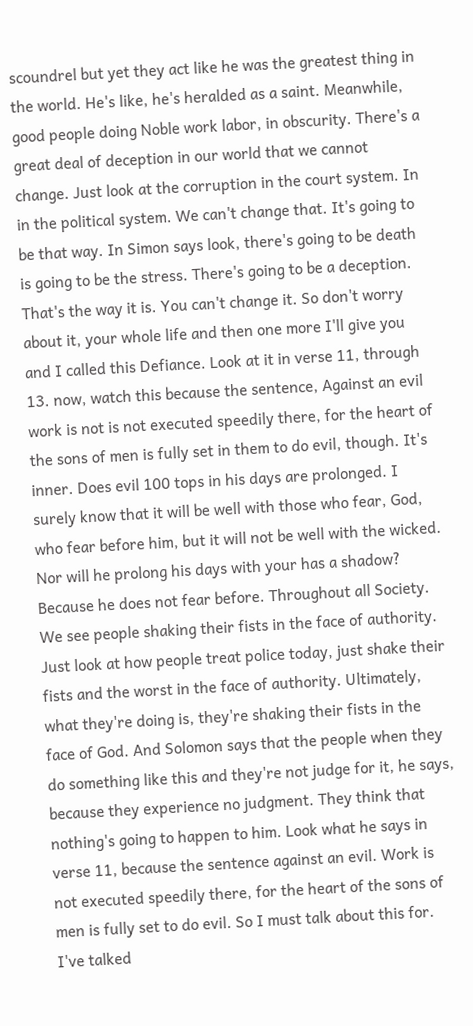scoundrel but yet they act like he was the greatest thing in the world. He's like, he's heralded as a saint. Meanwhile, good people doing Noble work labor, in obscurity. There's a great deal of deception in our world that we cannot change. Just look at the corruption in the court system. In in the political system. We can't change that. It's going to be that way. In Simon says look, there's going to be death is going to be the stress. There's going to be a deception. That's the way it is. You can't change it. So don't worry about it, your whole life and then one more I'll give you and I called this Defiance. Look at it in verse 11, through 13. now, watch this because the sentence, Against an evil work is not is not executed speedily there, for the heart of the sons of men is fully set in them to do evil, though. It's inner. Does evil 100 tops in his days are prolonged. I surely know that it will be well with those who fear, God, who fear before him, but it will not be well with the wicked. Nor will he prolong his days with your has a shadow? Because he does not fear before. Throughout all Society. We see people shaking their fists in the face of authority. Just look at how people treat police today, just shake their fists and the worst in the face of authority. Ultimately, what they're doing is, they're shaking their fists in the face of God. And Solomon says that the people when they do something like this and they're not judge for it, he says, because they experience no judgment. They think that nothing's going to happen to him. Look what he says in verse 11, because the sentence against an evil. Work is not executed speedily there, for the heart of the sons of men is fully set to do evil. So I must talk about this for. I've talked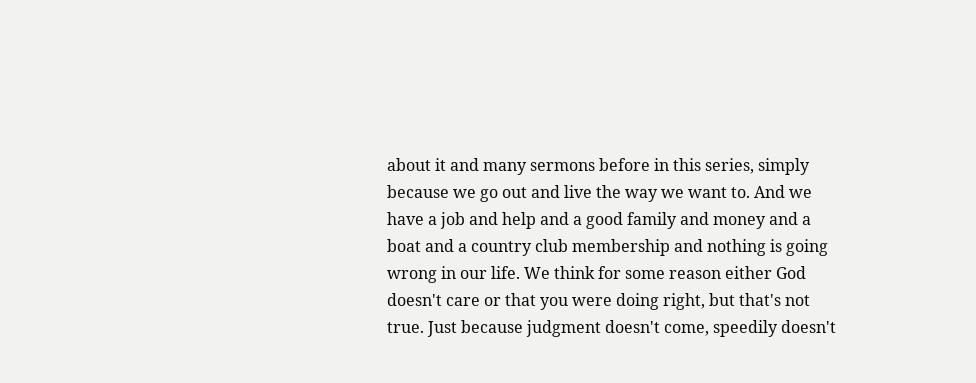about it and many sermons before in this series, simply because we go out and live the way we want to. And we have a job and help and a good family and money and a boat and a country club membership and nothing is going wrong in our life. We think for some reason either God doesn't care or that you were doing right, but that's not true. Just because judgment doesn't come, speedily doesn't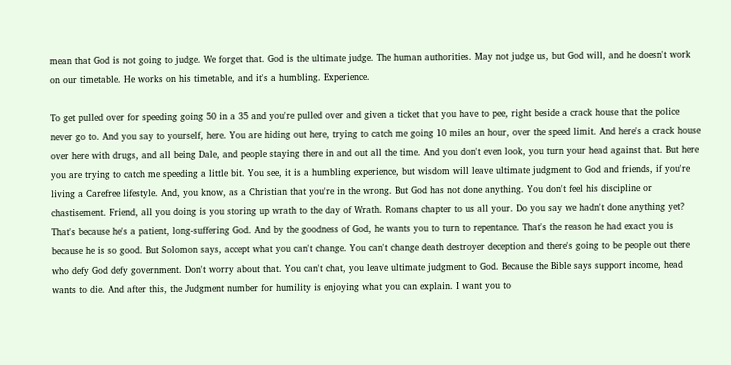mean that God is not going to judge. We forget that. God is the ultimate judge. The human authorities. May not judge us, but God will, and he doesn't work on our timetable. He works on his timetable, and it's a humbling. Experience.

To get pulled over for speeding going 50 in a 35 and you're pulled over and given a ticket that you have to pee, right beside a crack house that the police never go to. And you say to yourself, here. You are hiding out here, trying to catch me going 10 miles an hour, over the speed limit. And here's a crack house over here with drugs, and all being Dale, and people staying there in and out all the time. And you don't even look, you turn your head against that. But here you are trying to catch me speeding a little bit. You see, it is a humbling experience, but wisdom will leave ultimate judgment to God and friends, if you're living a Carefree lifestyle. And, you know, as a Christian that you're in the wrong. But God has not done anything. You don't feel his discipline or chastisement. Friend, all you doing is you storing up wrath to the day of Wrath. Romans chapter to us all your. Do you say we hadn't done anything yet? That's because he's a patient, long-suffering God. And by the goodness of God, he wants you to turn to repentance. That's the reason he had exact you is because he is so good. But Solomon says, accept what you can't change. You can't change death destroyer deception and there's going to be people out there who defy God defy government. Don't worry about that. You can't chat, you leave ultimate judgment to God. Because the Bible says support income, head wants to die. And after this, the Judgment number for humility is enjoying what you can explain. I want you to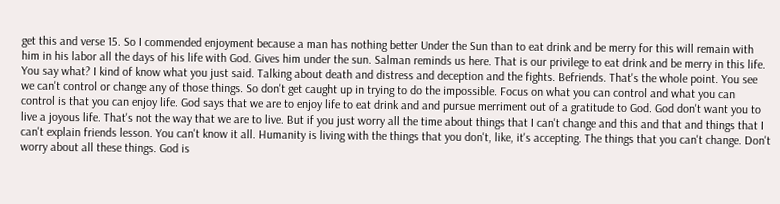get this and verse 15. So I commended enjoyment because a man has nothing better Under the Sun than to eat drink and be merry for this will remain with him in his labor all the days of his life with God. Gives him under the sun. Salman reminds us here. That is our privilege to eat drink and be merry in this life. You say what? I kind of know what you just said. Talking about death and distress and deception and the fights. Befriends. That's the whole point. You see we can't control or change any of those things. So don't get caught up in trying to do the impossible. Focus on what you can control and what you can control is that you can enjoy life. God says that we are to enjoy life to eat drink and and pursue merriment out of a gratitude to God. God don't want you to live a joyous life. That's not the way that we are to live. But if you just worry all the time about things that I can't change and this and that and things that I can't explain friends lesson. You can't know it all. Humanity is living with the things that you don't, like, it's accepting. The things that you can't change. Don't worry about all these things. God is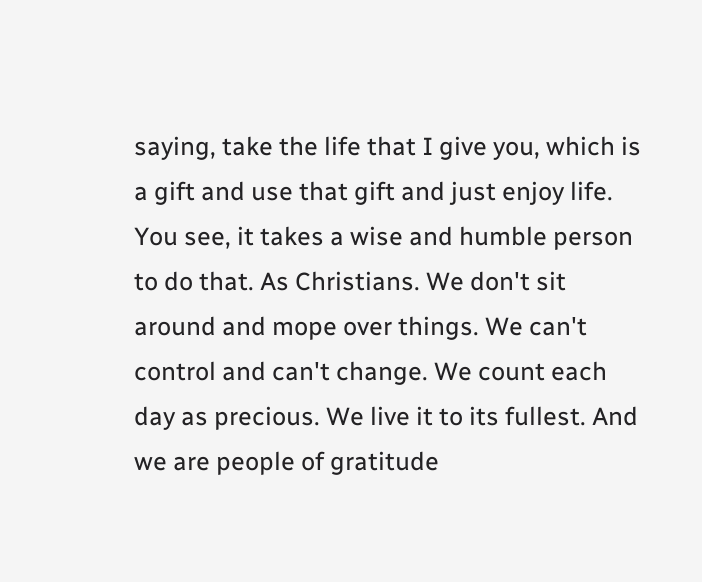saying, take the life that I give you, which is a gift and use that gift and just enjoy life. You see, it takes a wise and humble person to do that. As Christians. We don't sit around and mope over things. We can't control and can't change. We count each day as precious. We live it to its fullest. And we are people of gratitude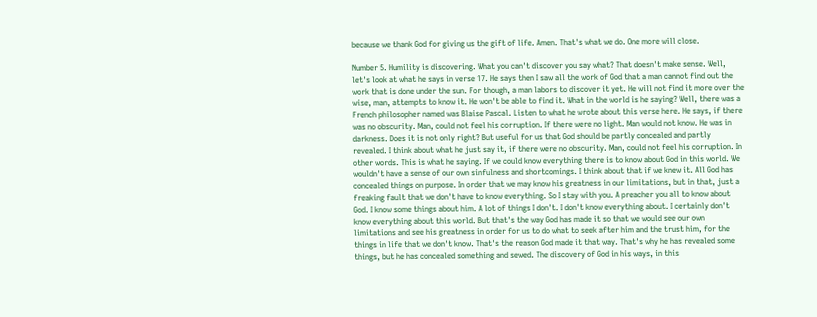because we thank God for giving us the gift of life. Amen. That's what we do. One more will close.

Number 5. Humility is discovering. What you can't discover you say what? That doesn't make sense. Well, let's look at what he says in verse 17. He says then I saw all the work of God that a man cannot find out the work that is done under the sun. For though, a man labors to discover it yet. He will not find it more over the wise, man, attempts to know it. He won't be able to find it. What in the world is he saying? Well, there was a French philosopher named was Blaise Pascal. Listen to what he wrote about this verse here. He says, if there was no obscurity. Man, could not feel his corruption. If there were no light. Man would not know. He was in darkness. Does it is not only right? But useful for us that God should be partly concealed and partly revealed. I think about what he just say it, if there were no obscurity. Man, could not feel his corruption. In other words. This is what he saying. If we could know everything there is to know about God in this world. We wouldn't have a sense of our own sinfulness and shortcomings. I think about that if we knew it. All God has concealed things on purpose. In order that we may know his greatness in our limitations, but in that, just a freaking fault that we don't have to know everything. So I stay with you. A preacher you all to know about God. I know some things about him. A lot of things I don't. I don't know everything about. I certainly don't know everything about this world. But that's the way God has made it so that we would see our own limitations and see his greatness in order for us to do what to seek after him and the trust him, for the things in life that we don't know. That's the reason God made it that way. That's why he has revealed some things, but he has concealed something and sewed. The discovery of God in his ways, in this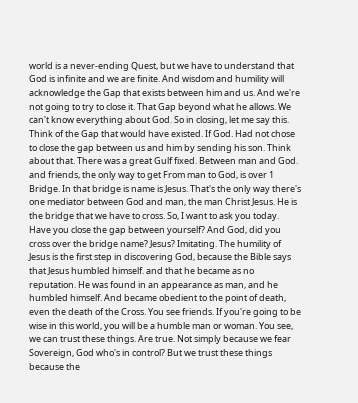world is a never-ending Quest, but we have to understand that God is infinite and we are finite. And wisdom and humility will acknowledge the Gap that exists between him and us. And we're not going to try to close it. That Gap beyond what he allows. We can't know everything about God. So in closing, let me say this. Think of the Gap that would have existed. If God. Had not chose to close the gap between us and him by sending his son. Think about that. There was a great Gulf fixed. Between man and God. and friends, the only way to get From man to God, is over 1 Bridge. In that bridge is name is Jesus. That's the only way there's one mediator between God and man, the man Christ Jesus. He is the bridge that we have to cross. So, I want to ask you today. Have you close the gap between yourself? And God, did you cross over the bridge name? Jesus? Imitating. The humility of Jesus is the first step in discovering God, because the Bible says that Jesus humbled himself. and that he became as no reputation. He was found in an appearance as man, and he humbled himself. And became obedient to the point of death, even the death of the Cross. You see friends. If you're going to be wise in this world, you will be a humble man or woman. You see, we can trust these things. Are true. Not simply because we fear Sovereign, God who's in control? But we trust these things because the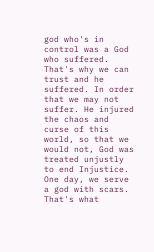god who's in control was a God who suffered. That's why we can trust and he suffered. In order that we may not suffer. He injured the chaos and curse of this world, so that we would not, God was treated unjustly to end Injustice. One day, we serve a god with scars. That's what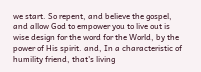we start. So repent, and believe the gospel, and allow God to empower you to live out is wise design for the word for the World, by the power of His spirit. and, In a characteristic of humility friend, that's living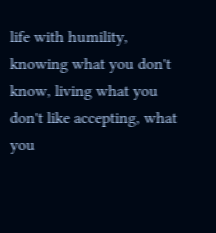life with humility, knowing what you don't know, living what you don't like accepting, what you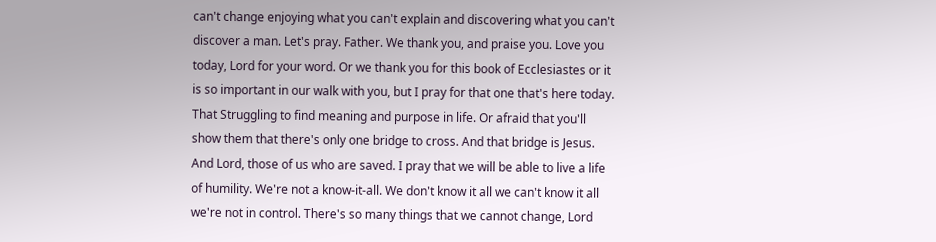can't change enjoying what you can't explain and discovering what you can't discover a man. Let's pray. Father. We thank you, and praise you. Love you today, Lord for your word. Or we thank you for this book of Ecclesiastes or it is so important in our walk with you, but I pray for that one that's here today. That Struggling to find meaning and purpose in life. Or afraid that you'll show them that there's only one bridge to cross. And that bridge is Jesus. And Lord, those of us who are saved. I pray that we will be able to live a life of humility. We're not a know-it-all. We don't know it all we can't know it all we're not in control. There's so many things that we cannot change, Lord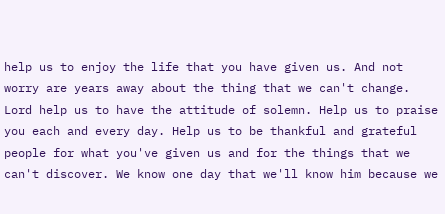help us to enjoy the life that you have given us. And not worry are years away about the thing that we can't change. Lord help us to have the attitude of solemn. Help us to praise you each and every day. Help us to be thankful and grateful people for what you've given us and for the things that we can't discover. We know one day that we'll know him because we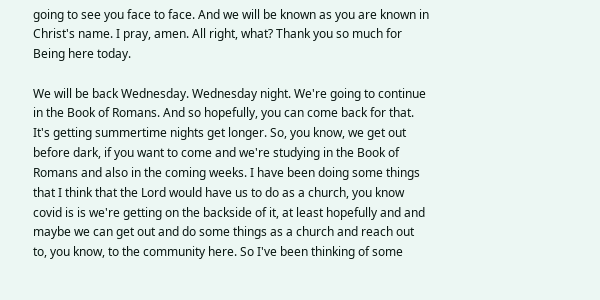going to see you face to face. And we will be known as you are known in Christ's name. I pray, amen. All right, what? Thank you so much for Being here today.

We will be back Wednesday. Wednesday night. We're going to continue in the Book of Romans. And so hopefully, you can come back for that. It's getting summertime nights get longer. So, you know, we get out before dark, if you want to come and we're studying in the Book of Romans and also in the coming weeks. I have been doing some things that I think that the Lord would have us to do as a church, you know covid is is we're getting on the backside of it, at least hopefully and and maybe we can get out and do some things as a church and reach out to, you know, to the community here. So I've been thinking of some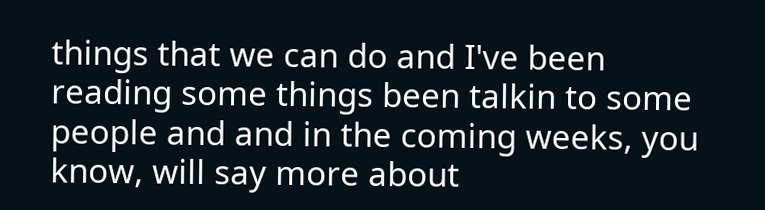things that we can do and I've been reading some things been talkin to some people and and in the coming weeks, you know, will say more about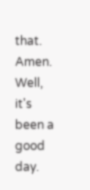that. Amen. Well, it's been a good day.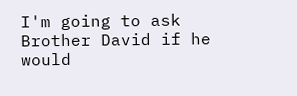I'm going to ask Brother David if he would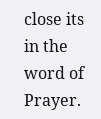close its in the word of Prayer.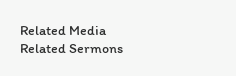Related Media
Related Sermons